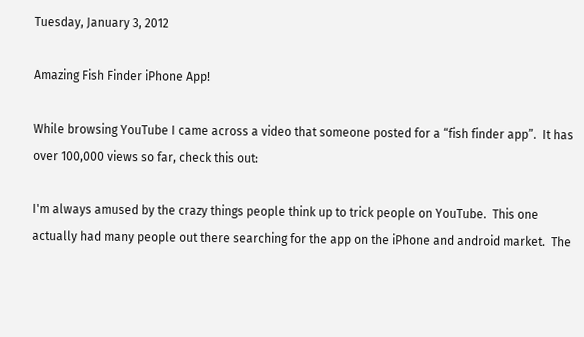Tuesday, January 3, 2012

Amazing Fish Finder iPhone App!

While browsing YouTube I came across a video that someone posted for a “fish finder app”.  It has over 100,000 views so far, check this out:

I'm always amused by the crazy things people think up to trick people on YouTube.  This one actually had many people out there searching for the app on the iPhone and android market.  The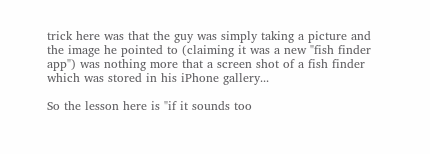trick here was that the guy was simply taking a picture and the image he pointed to (claiming it was a new "fish finder app") was nothing more that a screen shot of a fish finder which was stored in his iPhone gallery...

So the lesson here is "if it sounds too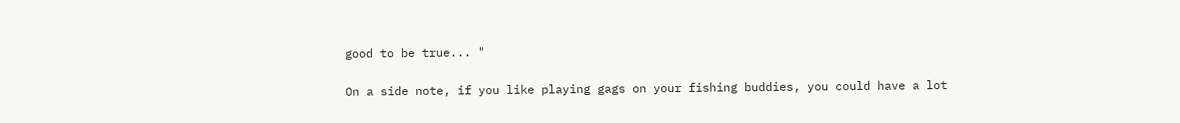good to be true... "

On a side note, if you like playing gags on your fishing buddies, you could have a lot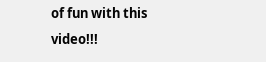of fun with this video!!!